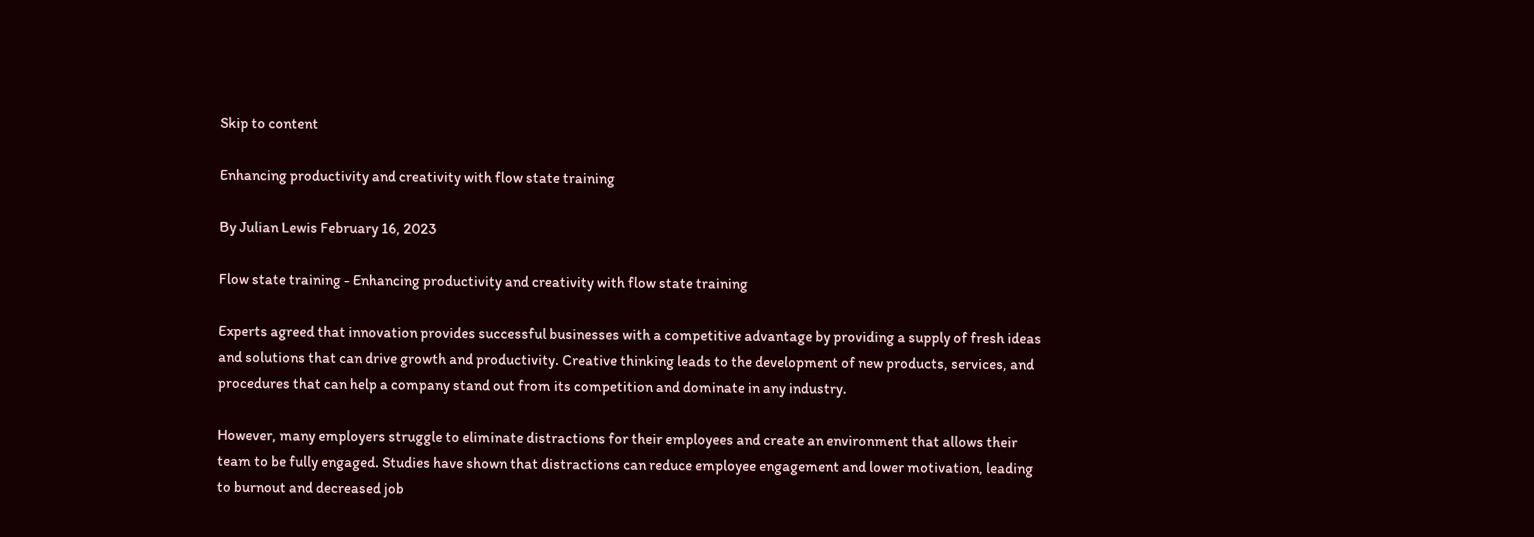Skip to content

Enhancing productivity and creativity with flow state training

By Julian Lewis February 16, 2023

Flow state training - Enhancing productivity and creativity with flow state training

Experts agreed that innovation provides successful businesses with a competitive advantage by providing a supply of fresh ideas and solutions that can drive growth and productivity. Creative thinking leads to the development of new products, services, and procedures that can help a company stand out from its competition and dominate in any industry.

However, many employers struggle to eliminate distractions for their employees and create an environment that allows their team to be fully engaged. Studies have shown that distractions can reduce employee engagement and lower motivation, leading to burnout and decreased job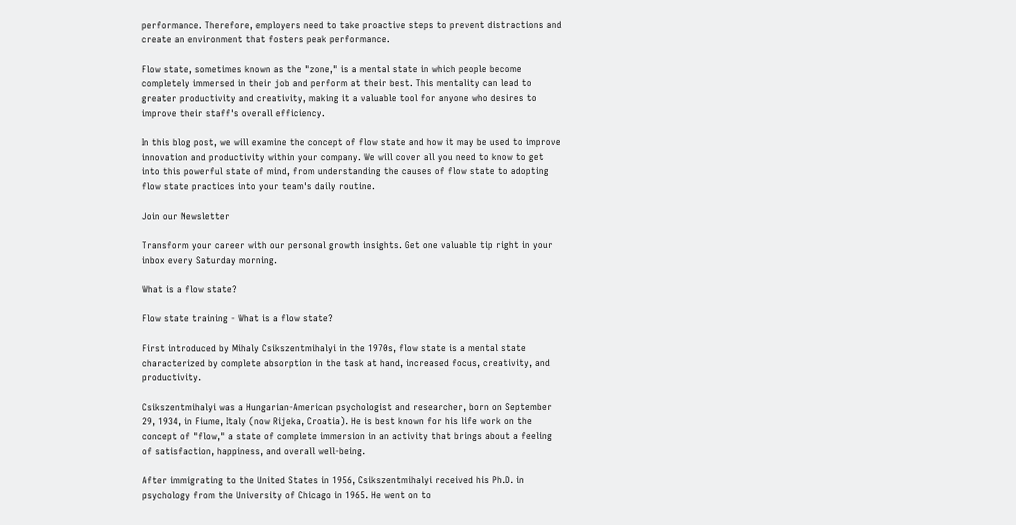performance. Therefore, employers need to take proactive steps to prevent distractions and create an environment that fosters peak performance.

Flow state, sometimes known as the "zone," is a mental state in which people become completely immersed in their job and perform at their best. This mentality can lead to greater productivity and creativity, making it a valuable tool for anyone who desires to improve their staff's overall efficiency.

In this blog post, we will examine the concept of flow state and how it may be used to improve innovation and productivity within your company. We will cover all you need to know to get into this powerful state of mind, from understanding the causes of flow state to adopting flow state practices into your team's daily routine.

Join our Newsletter

Transform your career with our personal growth insights. Get one valuable tip right in your inbox every Saturday morning.

What is a flow state?

Flow state training - What is a flow state?

First introduced by Mihaly Csikszentmihalyi in the 1970s, flow state is a mental state characterized by complete absorption in the task at hand, increased focus, creativity, and productivity.

Csikszentmihalyi was a Hungarian-American psychologist and researcher, born on September 29, 1934, in Fiume, Italy (now Rijeka, Croatia). He is best known for his life work on the concept of "flow," a state of complete immersion in an activity that brings about a feeling of satisfaction, happiness, and overall well-being.

After immigrating to the United States in 1956, Csikszentmihalyi received his Ph.D. in psychology from the University of Chicago in 1965. He went on to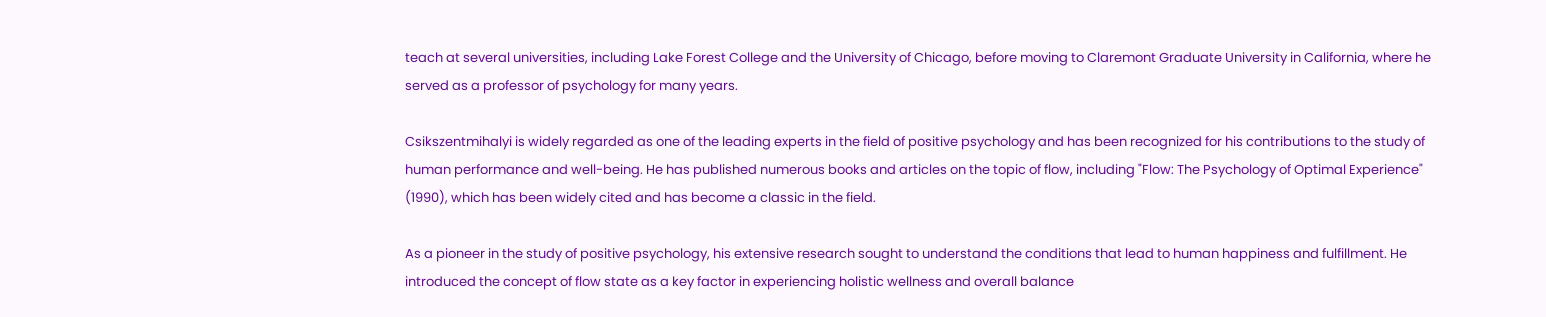teach at several universities, including Lake Forest College and the University of Chicago, before moving to Claremont Graduate University in California, where he served as a professor of psychology for many years.

Csikszentmihalyi is widely regarded as one of the leading experts in the field of positive psychology and has been recognized for his contributions to the study of human performance and well-being. He has published numerous books and articles on the topic of flow, including "Flow: The Psychology of Optimal Experience" (1990), which has been widely cited and has become a classic in the field.

As a pioneer in the study of positive psychology, his extensive research sought to understand the conditions that lead to human happiness and fulfillment. He introduced the concept of flow state as a key factor in experiencing holistic wellness and overall balance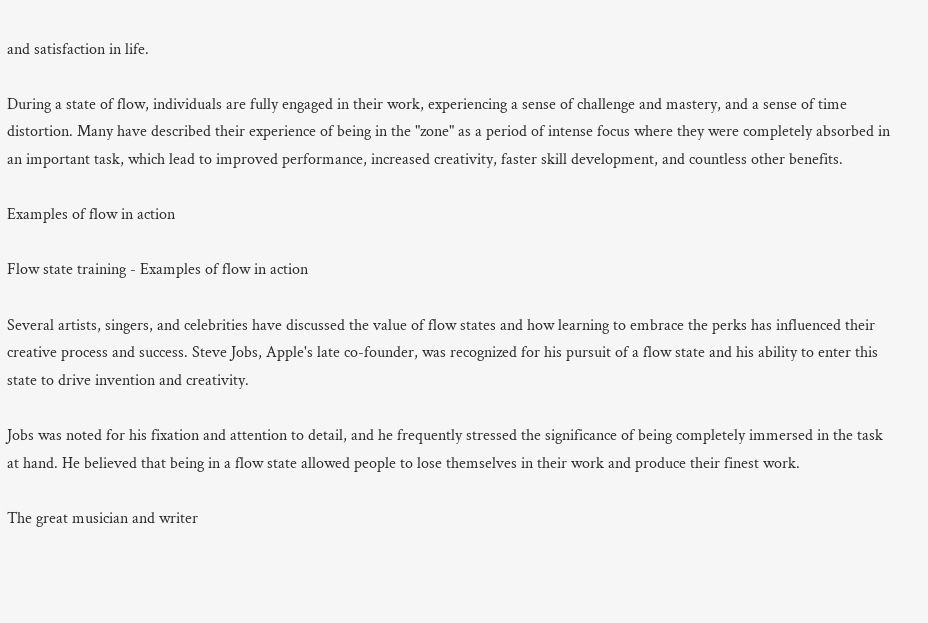and satisfaction in life.

During a state of flow, individuals are fully engaged in their work, experiencing a sense of challenge and mastery, and a sense of time distortion. Many have described their experience of being in the "zone" as a period of intense focus where they were completely absorbed in an important task, which lead to improved performance, increased creativity, faster skill development, and countless other benefits.

Examples of flow in action

Flow state training - Examples of flow in action

Several artists, singers, and celebrities have discussed the value of flow states and how learning to embrace the perks has influenced their creative process and success. Steve Jobs, Apple's late co-founder, was recognized for his pursuit of a flow state and his ability to enter this state to drive invention and creativity.

Jobs was noted for his fixation and attention to detail, and he frequently stressed the significance of being completely immersed in the task at hand. He believed that being in a flow state allowed people to lose themselves in their work and produce their finest work.

The great musician and writer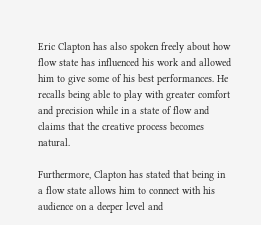Eric Clapton has also spoken freely about how flow state has influenced his work and allowed him to give some of his best performances. He recalls being able to play with greater comfort and precision while in a state of flow and claims that the creative process becomes natural.

Furthermore, Clapton has stated that being in a flow state allows him to connect with his audience on a deeper level and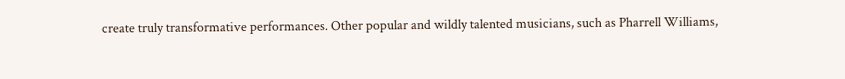create truly transformative performances. Other popular and wildly talented musicians, such as Pharrell Williams,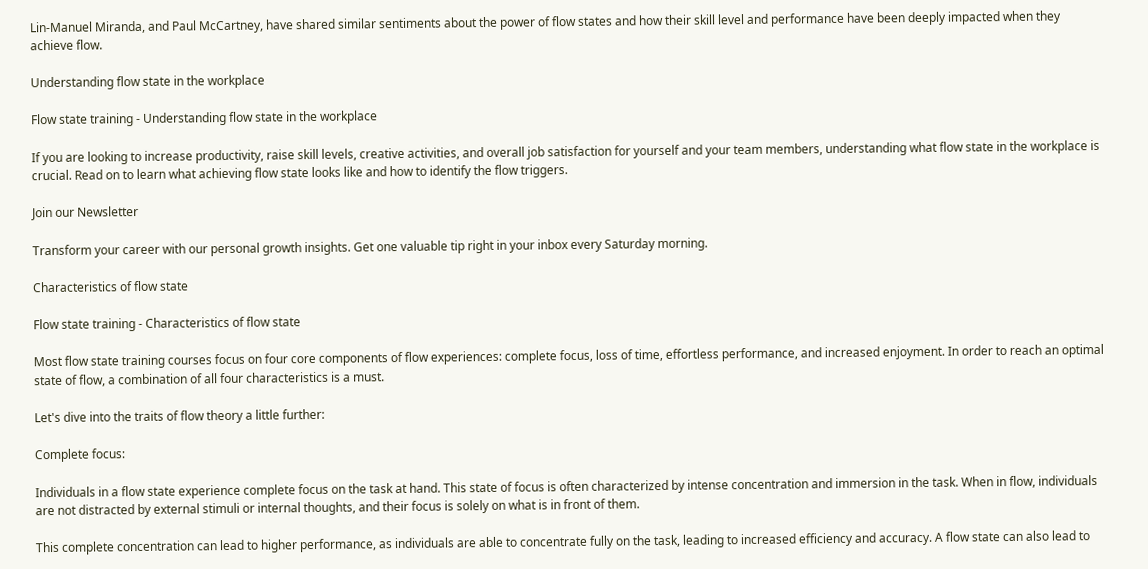Lin-Manuel Miranda, and Paul McCartney, have shared similar sentiments about the power of flow states and how their skill level and performance have been deeply impacted when they achieve flow.

Understanding flow state in the workplace

Flow state training - Understanding flow state in the workplace

If you are looking to increase productivity, raise skill levels, creative activities, and overall job satisfaction for yourself and your team members, understanding what flow state in the workplace is crucial. Read on to learn what achieving flow state looks like and how to identify the flow triggers.

Join our Newsletter

Transform your career with our personal growth insights. Get one valuable tip right in your inbox every Saturday morning.

Characteristics of flow state

Flow state training - Characteristics of flow state

Most flow state training courses focus on four core components of flow experiences: complete focus, loss of time, effortless performance, and increased enjoyment. In order to reach an optimal state of flow, a combination of all four characteristics is a must.

Let's dive into the traits of flow theory a little further:

Complete focus:

Individuals in a flow state experience complete focus on the task at hand. This state of focus is often characterized by intense concentration and immersion in the task. When in flow, individuals are not distracted by external stimuli or internal thoughts, and their focus is solely on what is in front of them.

This complete concentration can lead to higher performance, as individuals are able to concentrate fully on the task, leading to increased efficiency and accuracy. A flow state can also lead to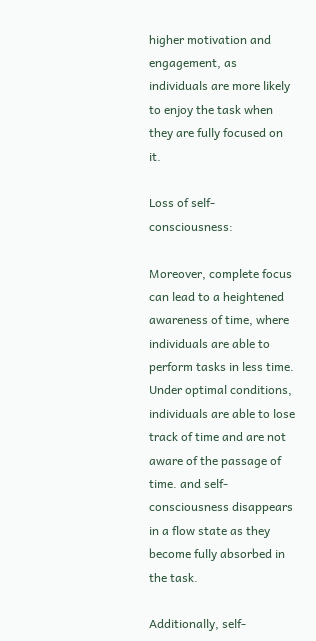higher motivation and engagement, as individuals are more likely to enjoy the task when they are fully focused on it.

Loss of self-consciousness:

Moreover, complete focus can lead to a heightened awareness of time, where individuals are able to perform tasks in less time. Under optimal conditions, individuals are able to lose track of time and are not aware of the passage of time. and self-consciousness disappears in a flow state as they become fully absorbed in the task.

Additionally, self-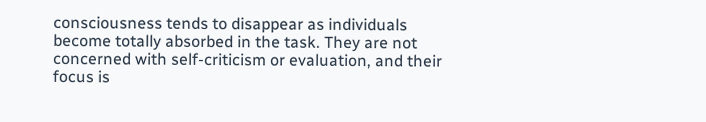consciousness tends to disappear as individuals become totally absorbed in the task. They are not concerned with self-criticism or evaluation, and their focus is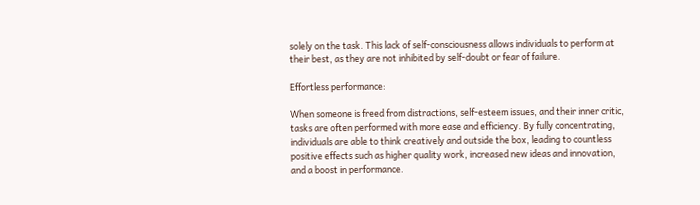solely on the task. This lack of self-consciousness allows individuals to perform at their best, as they are not inhibited by self-doubt or fear of failure.

Effortless performance:

When someone is freed from distractions, self-esteem issues, and their inner critic, tasks are often performed with more ease and efficiency. By fully concentrating, individuals are able to think creatively and outside the box, leading to countless positive effects such as higher quality work, increased new ideas and innovation, and a boost in performance.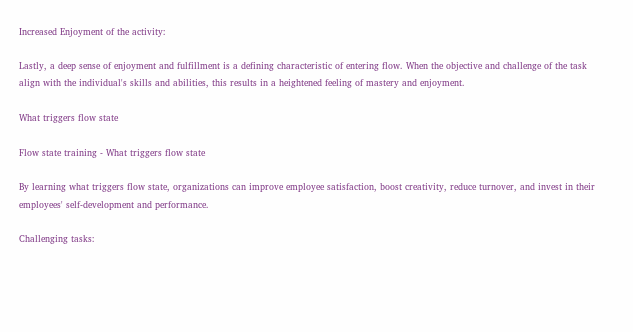Increased Enjoyment of the activity:

Lastly, a deep sense of enjoyment and fulfillment is a defining characteristic of entering flow. When the objective and challenge of the task align with the individual's skills and abilities, this results in a heightened feeling of mastery and enjoyment.

What triggers flow state

Flow state training - What triggers flow state

By learning what triggers flow state, organizations can improve employee satisfaction, boost creativity, reduce turnover, and invest in their employees' self-development and performance.

Challenging tasks: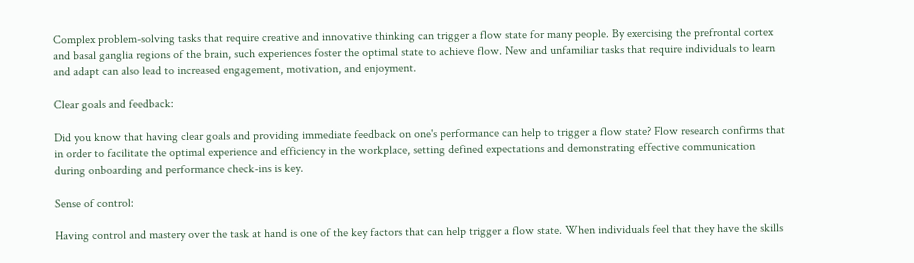Complex problem-solving tasks that require creative and innovative thinking can trigger a flow state for many people. By exercising the prefrontal cortex and basal ganglia regions of the brain, such experiences foster the optimal state to achieve flow. New and unfamiliar tasks that require individuals to learn and adapt can also lead to increased engagement, motivation, and enjoyment.

Clear goals and feedback:

Did you know that having clear goals and providing immediate feedback on one's performance can help to trigger a flow state? Flow research confirms that in order to facilitate the optimal experience and efficiency in the workplace, setting defined expectations and demonstrating effective communication during onboarding and performance check-ins is key.

Sense of control:

Having control and mastery over the task at hand is one of the key factors that can help trigger a flow state. When individuals feel that they have the skills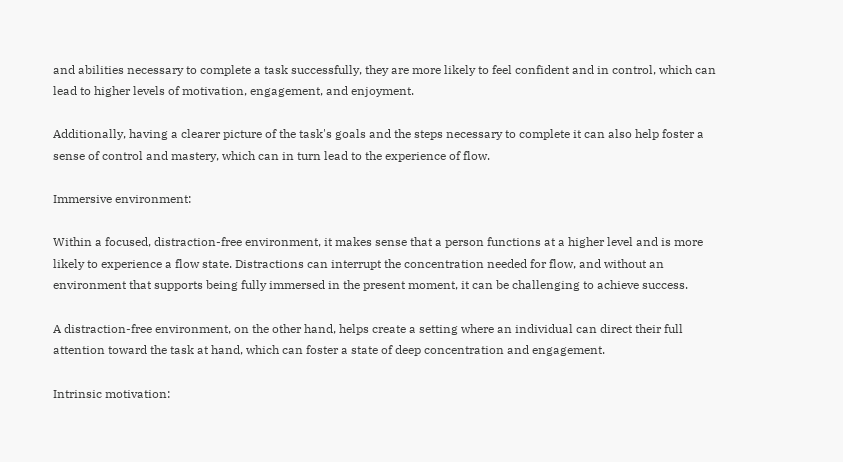and abilities necessary to complete a task successfully, they are more likely to feel confident and in control, which can lead to higher levels of motivation, engagement, and enjoyment.

Additionally, having a clearer picture of the task's goals and the steps necessary to complete it can also help foster a sense of control and mastery, which can in turn lead to the experience of flow.

Immersive environment:

Within a focused, distraction-free environment, it makes sense that a person functions at a higher level and is more likely to experience a flow state. Distractions can interrupt the concentration needed for flow, and without an environment that supports being fully immersed in the present moment, it can be challenging to achieve success.

A distraction-free environment, on the other hand, helps create a setting where an individual can direct their full attention toward the task at hand, which can foster a state of deep concentration and engagement.

Intrinsic motivation: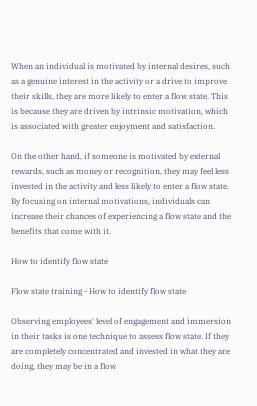When an individual is motivated by internal desires, such as a genuine interest in the activity or a drive to improve their skills, they are more likely to enter a flow state. This is because they are driven by intrinsic motivation, which is associated with greater enjoyment and satisfaction.

On the other hand, if someone is motivated by external rewards, such as money or recognition, they may feel less invested in the activity and less likely to enter a flow state. By focusing on internal motivations, individuals can increase their chances of experiencing a flow state and the benefits that come with it.

How to identify flow state

Flow state training - How to identify flow state

Observing employees' level of engagement and immersion in their tasks is one technique to assess flow state. If they are completely concentrated and invested in what they are doing, they may be in a flow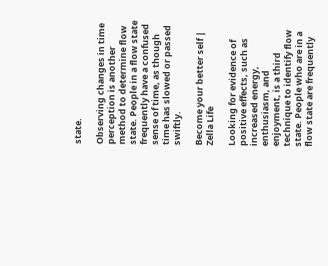state.

Observing changes in time perception is another method to determine flow state. People in a flow state frequently have a confused sense of time, as though time has slowed or passed swiftly.

Become your better self | Zella Life

Looking for evidence of positive effects, such as increased energy, enthusiasm, and enjoyment, is a third technique to identify flow state. People who are in a flow state are frequently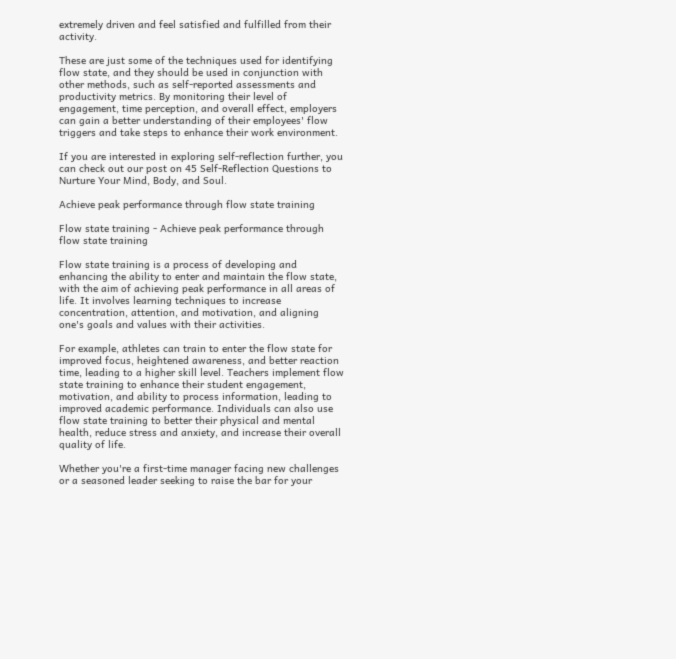extremely driven and feel satisfied and fulfilled from their activity.

These are just some of the techniques used for identifying flow state, and they should be used in conjunction with other methods, such as self-reported assessments and productivity metrics. By monitoring their level of engagement, time perception, and overall effect, employers can gain a better understanding of their employees' flow triggers and take steps to enhance their work environment.

If you are interested in exploring self-reflection further, you can check out our post on 45 Self-Reflection Questions to Nurture Your Mind, Body, and Soul.

Achieve peak performance through flow state training

Flow state training - Achieve peak performance through flow state training

Flow state training is a process of developing and enhancing the ability to enter and maintain the flow state, with the aim of achieving peak performance in all areas of life. It involves learning techniques to increase concentration, attention, and motivation, and aligning one's goals and values with their activities.

For example, athletes can train to enter the flow state for improved focus, heightened awareness, and better reaction time, leading to a higher skill level. Teachers implement flow state training to enhance their student engagement, motivation, and ability to process information, leading to improved academic performance. Individuals can also use flow state training to better their physical and mental health, reduce stress and anxiety, and increase their overall quality of life.

Whether you're a first-time manager facing new challenges or a seasoned leader seeking to raise the bar for your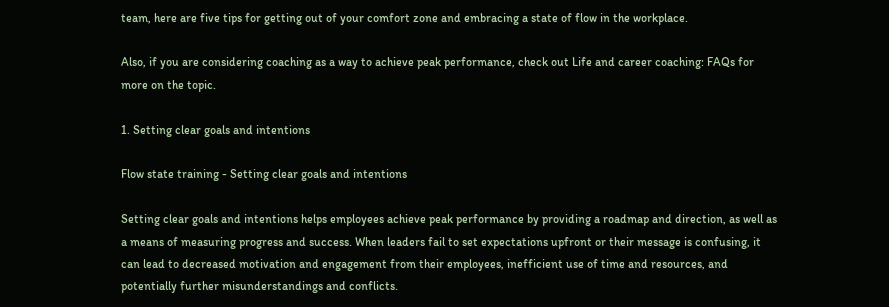team, here are five tips for getting out of your comfort zone and embracing a state of flow in the workplace.

Also, if you are considering coaching as a way to achieve peak performance, check out Life and career coaching: FAQs for more on the topic.

1. Setting clear goals and intentions

Flow state training - Setting clear goals and intentions

Setting clear goals and intentions helps employees achieve peak performance by providing a roadmap and direction, as well as a means of measuring progress and success. When leaders fail to set expectations upfront or their message is confusing, it can lead to decreased motivation and engagement from their employees, inefficient use of time and resources, and potentially further misunderstandings and conflicts.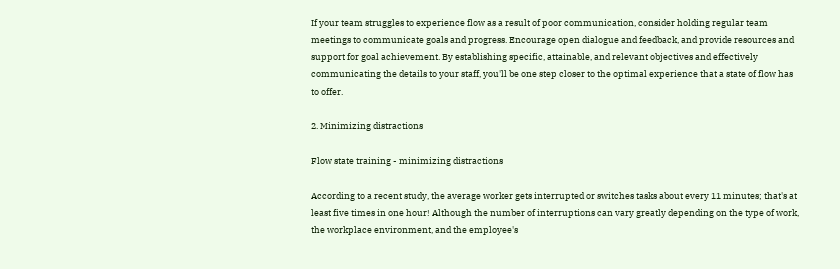If your team struggles to experience flow as a result of poor communication, consider holding regular team meetings to communicate goals and progress. Encourage open dialogue and feedback, and provide resources and support for goal achievement. By establishing specific, attainable, and relevant objectives and effectively communicating the details to your staff, you'll be one step closer to the optimal experience that a state of flow has to offer.

2. Minimizing distractions

Flow state training - minimizing distractions

According to a recent study, the average worker gets interrupted or switches tasks about every 11 minutes; that's at least five times in one hour! Although the number of interruptions can vary greatly depending on the type of work, the workplace environment, and the employee's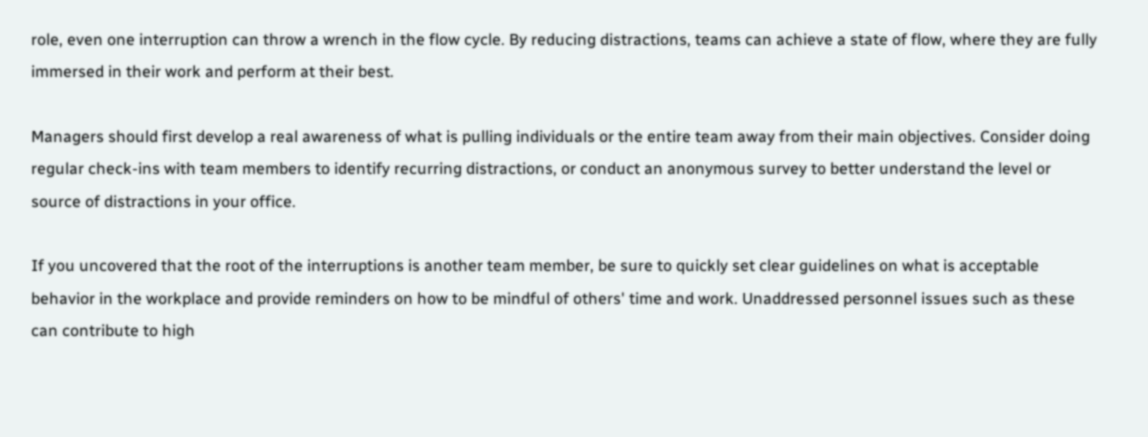role, even one interruption can throw a wrench in the flow cycle. By reducing distractions, teams can achieve a state of flow, where they are fully immersed in their work and perform at their best.

Managers should first develop a real awareness of what is pulling individuals or the entire team away from their main objectives. Consider doing regular check-ins with team members to identify recurring distractions, or conduct an anonymous survey to better understand the level or source of distractions in your office.

If you uncovered that the root of the interruptions is another team member, be sure to quickly set clear guidelines on what is acceptable behavior in the workplace and provide reminders on how to be mindful of others' time and work. Unaddressed personnel issues such as these can contribute to high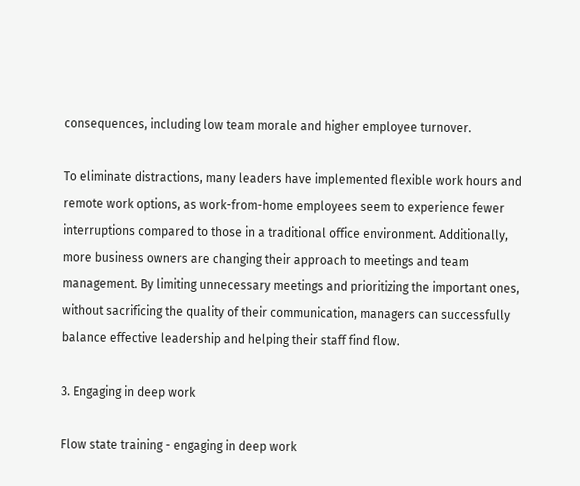consequences, including low team morale and higher employee turnover.

To eliminate distractions, many leaders have implemented flexible work hours and remote work options, as work-from-home employees seem to experience fewer interruptions compared to those in a traditional office environment. Additionally, more business owners are changing their approach to meetings and team management. By limiting unnecessary meetings and prioritizing the important ones, without sacrificing the quality of their communication, managers can successfully balance effective leadership and helping their staff find flow.

3. Engaging in deep work

Flow state training - engaging in deep work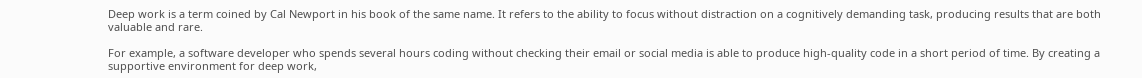Deep work is a term coined by Cal Newport in his book of the same name. It refers to the ability to focus without distraction on a cognitively demanding task, producing results that are both valuable and rare.

For example, a software developer who spends several hours coding without checking their email or social media is able to produce high-quality code in a short period of time. By creating a supportive environment for deep work,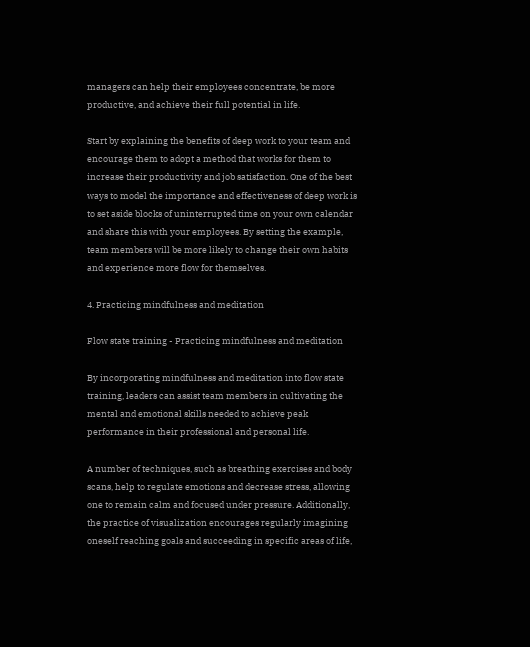managers can help their employees concentrate, be more productive, and achieve their full potential in life.

Start by explaining the benefits of deep work to your team and encourage them to adopt a method that works for them to increase their productivity and job satisfaction. One of the best ways to model the importance and effectiveness of deep work is to set aside blocks of uninterrupted time on your own calendar and share this with your employees. By setting the example, team members will be more likely to change their own habits and experience more flow for themselves.

4. Practicing mindfulness and meditation

Flow state training - Practicing mindfulness and meditation

By incorporating mindfulness and meditation into flow state training, leaders can assist team members in cultivating the mental and emotional skills needed to achieve peak performance in their professional and personal life.

A number of techniques, such as breathing exercises and body scans, help to regulate emotions and decrease stress, allowing one to remain calm and focused under pressure. Additionally, the practice of visualization encourages regularly imagining oneself reaching goals and succeeding in specific areas of life,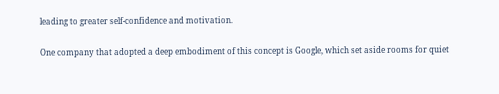leading to greater self-confidence and motivation.

One company that adopted a deep embodiment of this concept is Google, which set aside rooms for quiet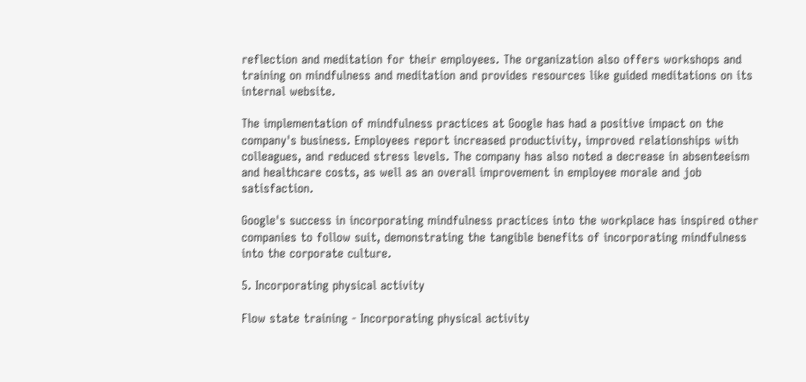reflection and meditation for their employees. The organization also offers workshops and training on mindfulness and meditation and provides resources like guided meditations on its internal website.

The implementation of mindfulness practices at Google has had a positive impact on the company's business. Employees report increased productivity, improved relationships with colleagues, and reduced stress levels. The company has also noted a decrease in absenteeism and healthcare costs, as well as an overall improvement in employee morale and job satisfaction.

Google's success in incorporating mindfulness practices into the workplace has inspired other companies to follow suit, demonstrating the tangible benefits of incorporating mindfulness into the corporate culture.

5. Incorporating physical activity

Flow state training - Incorporating physical activity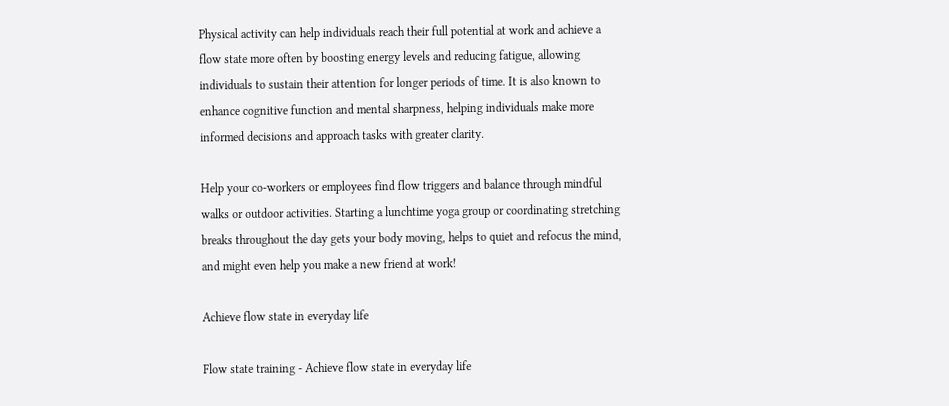Physical activity can help individuals reach their full potential at work and achieve a flow state more often by boosting energy levels and reducing fatigue, allowing individuals to sustain their attention for longer periods of time. It is also known to enhance cognitive function and mental sharpness, helping individuals make more informed decisions and approach tasks with greater clarity.

Help your co-workers or employees find flow triggers and balance through mindful walks or outdoor activities. Starting a lunchtime yoga group or coordinating stretching breaks throughout the day gets your body moving, helps to quiet and refocus the mind, and might even help you make a new friend at work!

Achieve flow state in everyday life

Flow state training - Achieve flow state in everyday life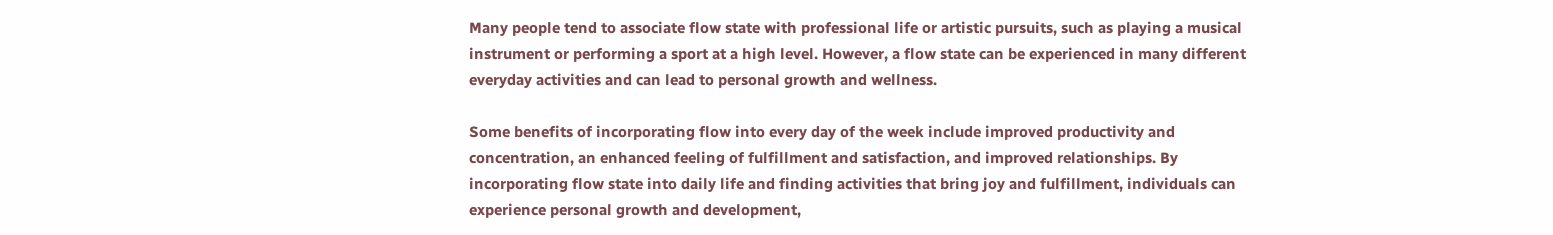Many people tend to associate flow state with professional life or artistic pursuits, such as playing a musical instrument or performing a sport at a high level. However, a flow state can be experienced in many different everyday activities and can lead to personal growth and wellness.

Some benefits of incorporating flow into every day of the week include improved productivity and concentration, an enhanced feeling of fulfillment and satisfaction, and improved relationships. By incorporating flow state into daily life and finding activities that bring joy and fulfillment, individuals can experience personal growth and development,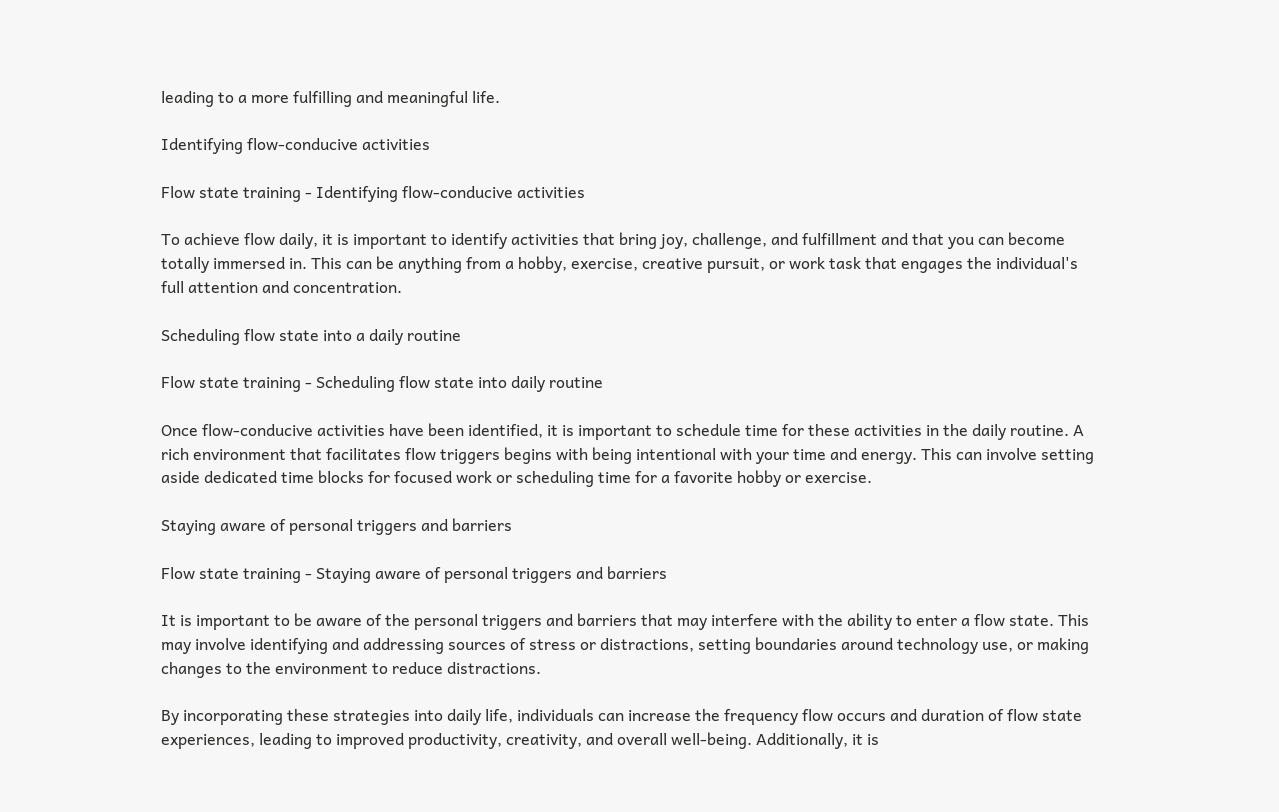leading to a more fulfilling and meaningful life.

Identifying flow-conducive activities

Flow state training - Identifying flow-conducive activities

To achieve flow daily, it is important to identify activities that bring joy, challenge, and fulfillment and that you can become totally immersed in. This can be anything from a hobby, exercise, creative pursuit, or work task that engages the individual's full attention and concentration.

Scheduling flow state into a daily routine

Flow state training - Scheduling flow state into daily routine

Once flow-conducive activities have been identified, it is important to schedule time for these activities in the daily routine. A rich environment that facilitates flow triggers begins with being intentional with your time and energy. This can involve setting aside dedicated time blocks for focused work or scheduling time for a favorite hobby or exercise.

Staying aware of personal triggers and barriers

Flow state training - Staying aware of personal triggers and barriers

It is important to be aware of the personal triggers and barriers that may interfere with the ability to enter a flow state. This may involve identifying and addressing sources of stress or distractions, setting boundaries around technology use, or making changes to the environment to reduce distractions.

By incorporating these strategies into daily life, individuals can increase the frequency flow occurs and duration of flow state experiences, leading to improved productivity, creativity, and overall well-being. Additionally, it is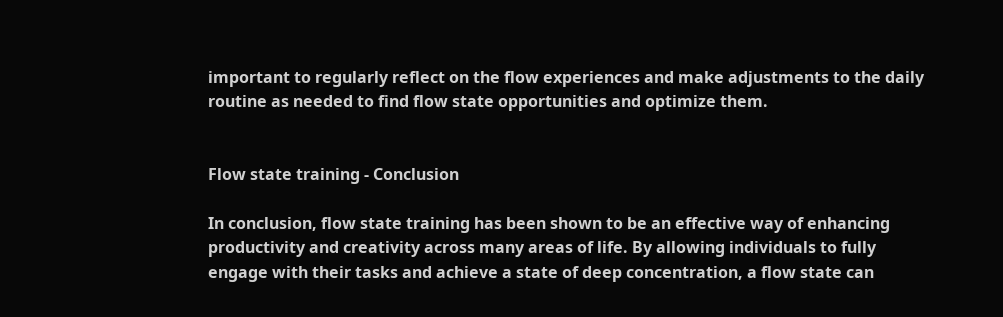important to regularly reflect on the flow experiences and make adjustments to the daily routine as needed to find flow state opportunities and optimize them.


Flow state training - Conclusion

In conclusion, flow state training has been shown to be an effective way of enhancing productivity and creativity across many areas of life. By allowing individuals to fully engage with their tasks and achieve a state of deep concentration, a flow state can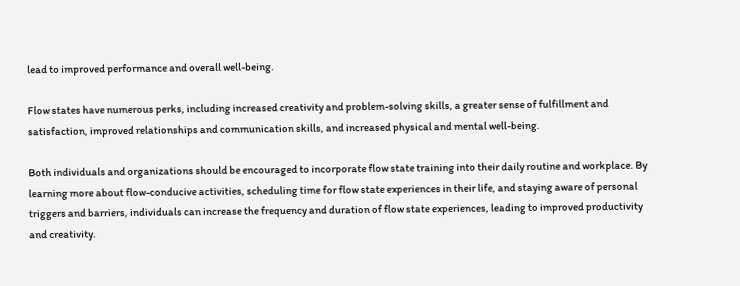lead to improved performance and overall well-being.

Flow states have numerous perks, including increased creativity and problem-solving skills, a greater sense of fulfillment and satisfaction, improved relationships and communication skills, and increased physical and mental well-being.

Both individuals and organizations should be encouraged to incorporate flow state training into their daily routine and workplace. By learning more about flow-conducive activities, scheduling time for flow state experiences in their life, and staying aware of personal triggers and barriers, individuals can increase the frequency and duration of flow state experiences, leading to improved productivity and creativity.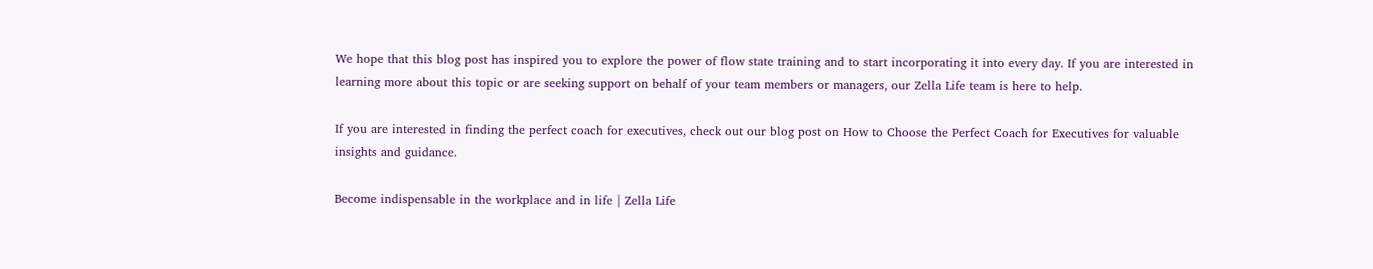We hope that this blog post has inspired you to explore the power of flow state training and to start incorporating it into every day. If you are interested in learning more about this topic or are seeking support on behalf of your team members or managers, our Zella Life team is here to help.

If you are interested in finding the perfect coach for executives, check out our blog post on How to Choose the Perfect Coach for Executives for valuable insights and guidance.

Become indispensable in the workplace and in life | Zella Life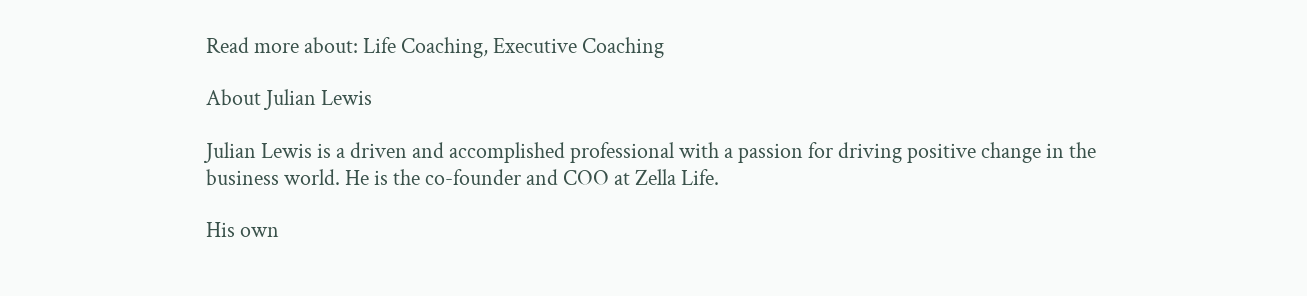Read more about: Life Coaching, Executive Coaching

About Julian Lewis

Julian Lewis is a driven and accomplished professional with a passion for driving positive change in the business world. He is the co-founder and COO at Zella Life.

His own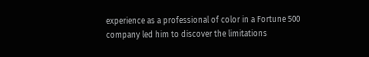experience as a professional of color in a Fortune 500 company led him to discover the limitations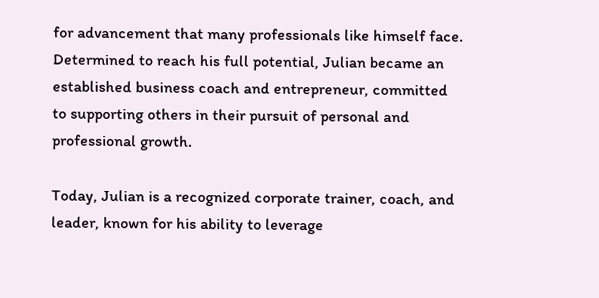for advancement that many professionals like himself face. Determined to reach his full potential, Julian became an established business coach and entrepreneur, committed to supporting others in their pursuit of personal and professional growth.

Today, Julian is a recognized corporate trainer, coach, and leader, known for his ability to leverage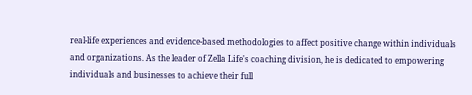real-life experiences and evidence-based methodologies to affect positive change within individuals and organizations. As the leader of Zella Life's coaching division, he is dedicated to empowering individuals and businesses to achieve their full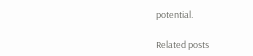potential.

Related posts